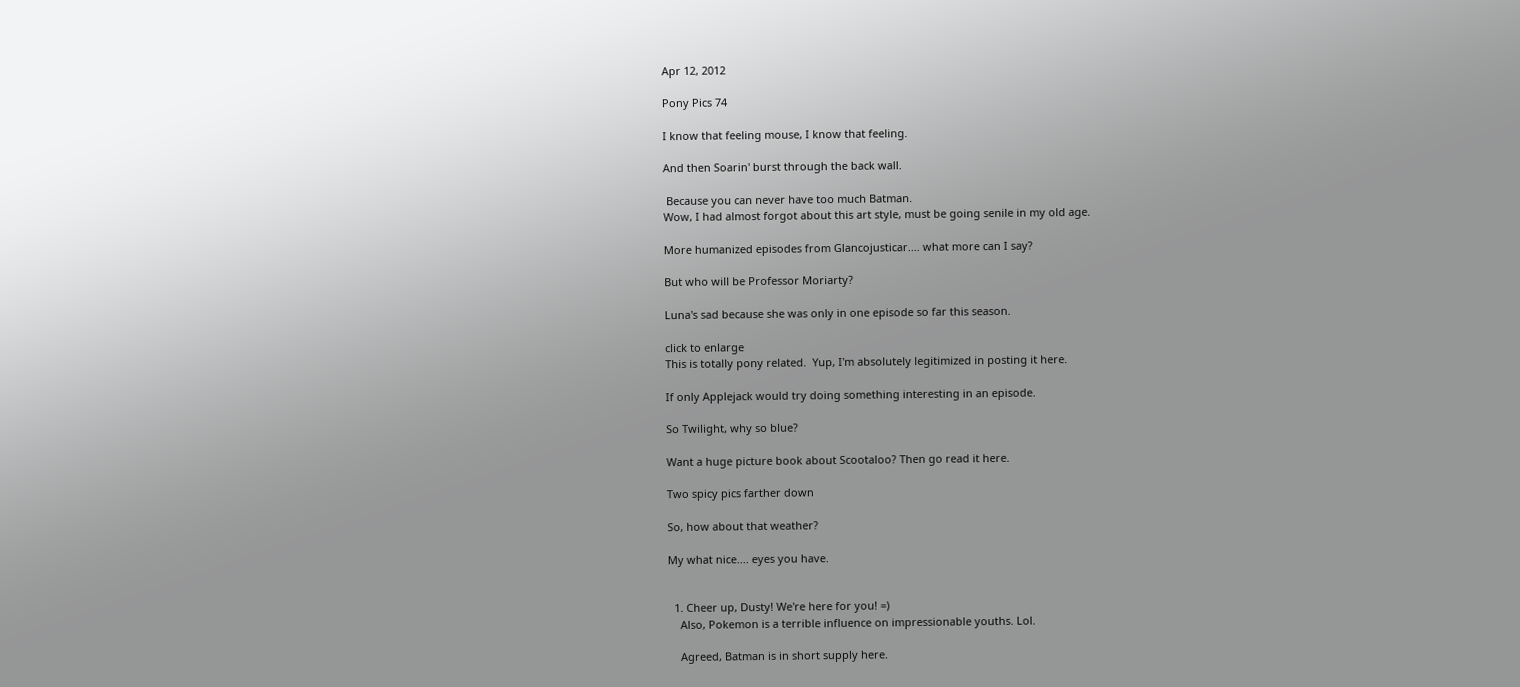Apr 12, 2012

Pony Pics 74

I know that feeling mouse, I know that feeling.

And then Soarin' burst through the back wall.

 Because you can never have too much Batman.
Wow, I had almost forgot about this art style, must be going senile in my old age.

More humanized episodes from Glancojusticar.... what more can I say?

But who will be Professor Moriarty?

Luna's sad because she was only in one episode so far this season.

click to enlarge
This is totally pony related.  Yup, I'm absolutely legitimized in posting it here.

If only Applejack would try doing something interesting in an episode.

So Twilight, why so blue?

Want a huge picture book about Scootaloo? Then go read it here.

Two spicy pics farther down

So, how about that weather?

My what nice.... eyes you have.


  1. Cheer up, Dusty! We're here for you! =)
    Also, Pokemon is a terrible influence on impressionable youths. Lol.

    Agreed, Batman is in short supply here.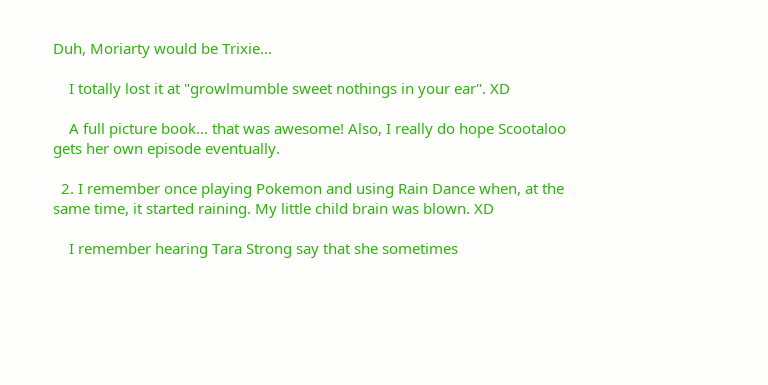Duh, Moriarty would be Trixie...

    I totally lost it at "growlmumble sweet nothings in your ear". XD

    A full picture book... that was awesome! Also, I really do hope Scootaloo gets her own episode eventually.

  2. I remember once playing Pokemon and using Rain Dance when, at the same time, it started raining. My little child brain was blown. XD

    I remember hearing Tara Strong say that she sometimes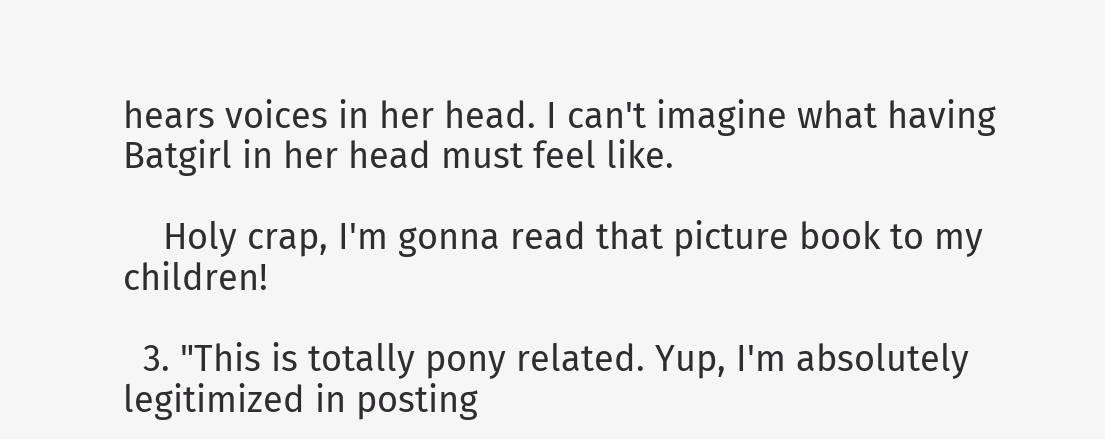hears voices in her head. I can't imagine what having Batgirl in her head must feel like.

    Holy crap, I'm gonna read that picture book to my children!

  3. "This is totally pony related. Yup, I'm absolutely legitimized in posting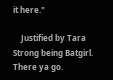it here."

    Justified by Tara Strong being Batgirl. There ya go.